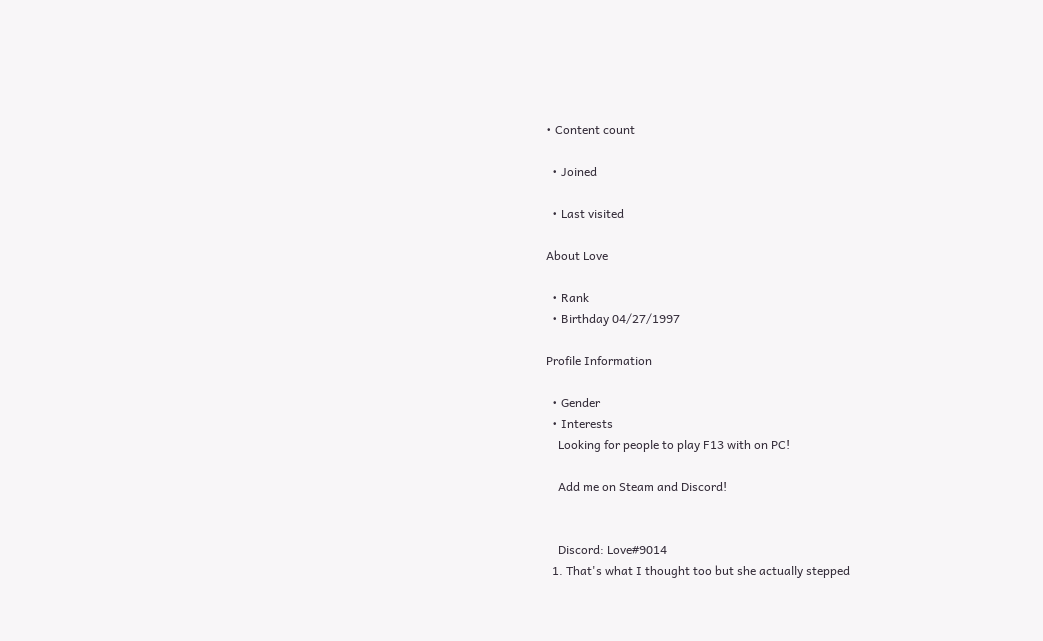• Content count

  • Joined

  • Last visited

About Love

  • Rank
  • Birthday 04/27/1997

Profile Information

  • Gender
  • Interests
    Looking for people to play F13 with on PC!

    Add me on Steam and Discord!


    Discord: Love#9014
  1. That's what I thought too but she actually stepped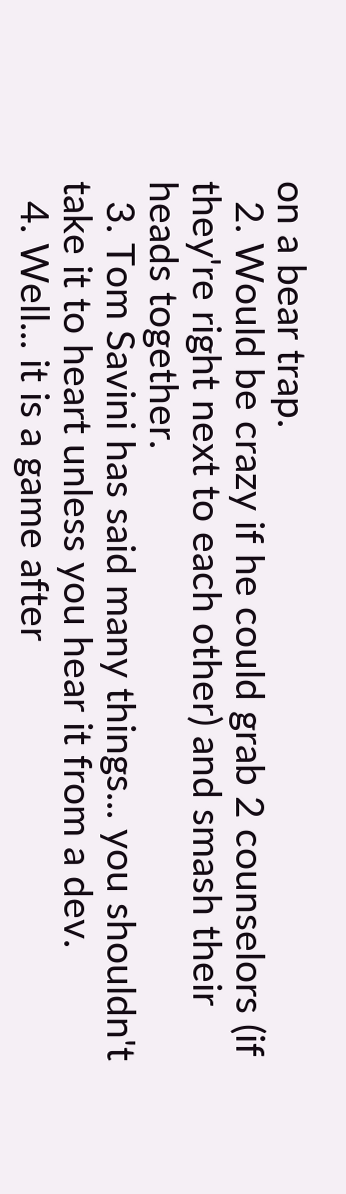on a bear trap.
  2. Would be crazy if he could grab 2 counselors (if they're right next to each other) and smash their heads together.
  3. Tom Savini has said many things... you shouldn't take it to heart unless you hear it from a dev.
  4. Well... it is a game after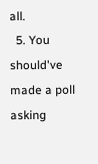all.
  5. You should've made a poll asking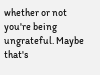whether or not you're being ungrateful. Maybe that's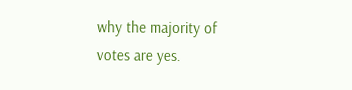why the majority of votes are yes.